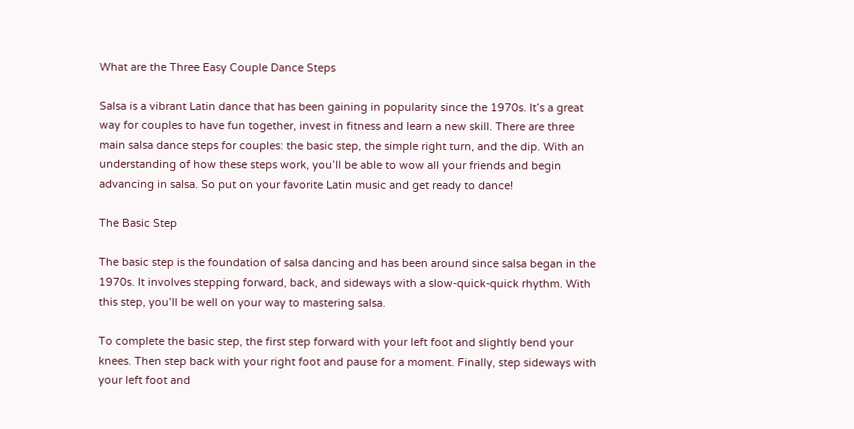What are the Three Easy Couple Dance Steps

Salsa is a vibrant Latin dance that has been gaining in popularity since the 1970s. It’s a great way for couples to have fun together, invest in fitness and learn a new skill. There are three main salsa dance steps for couples: the basic step, the simple right turn, and the dip. With an understanding of how these steps work, you’ll be able to wow all your friends and begin advancing in salsa. So put on your favorite Latin music and get ready to dance!

The Basic Step

The basic step is the foundation of salsa dancing and has been around since salsa began in the 1970s. It involves stepping forward, back, and sideways with a slow-quick-quick rhythm. With this step, you’ll be well on your way to mastering salsa.

To complete the basic step, the first step forward with your left foot and slightly bend your knees. Then step back with your right foot and pause for a moment. Finally, step sideways with your left foot and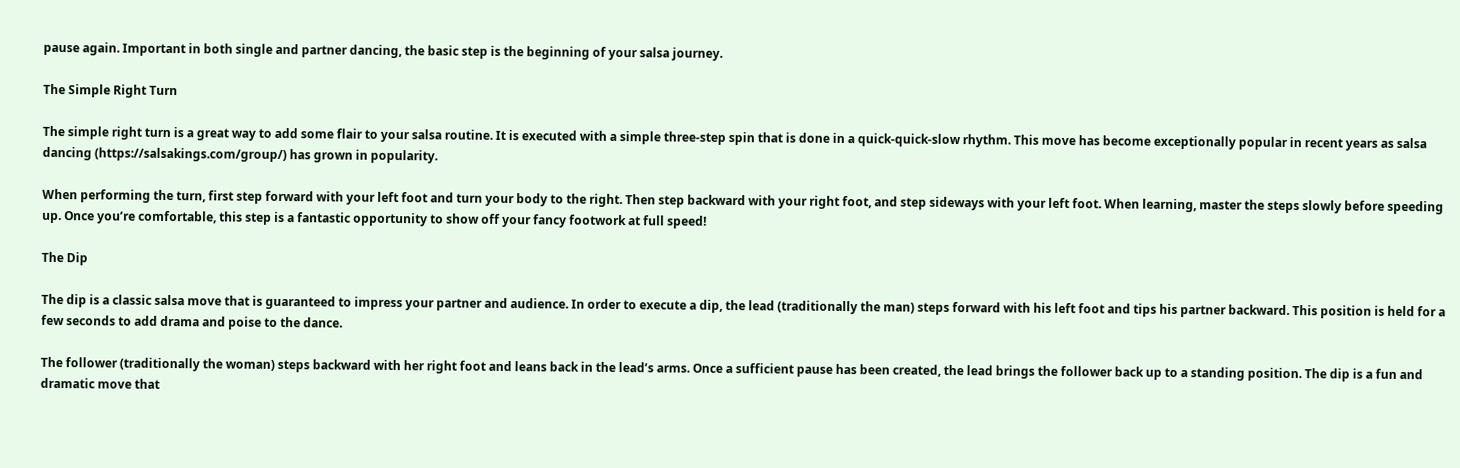pause again. Important in both single and partner dancing, the basic step is the beginning of your salsa journey.

The Simple Right Turn

The simple right turn is a great way to add some flair to your salsa routine. It is executed with a simple three-step spin that is done in a quick-quick-slow rhythm. This move has become exceptionally popular in recent years as salsa dancing (https://salsakings.com/group/) has grown in popularity.

When performing the turn, first step forward with your left foot and turn your body to the right. Then step backward with your right foot, and step sideways with your left foot. When learning, master the steps slowly before speeding up. Once you’re comfortable, this step is a fantastic opportunity to show off your fancy footwork at full speed!

The Dip

The dip is a classic salsa move that is guaranteed to impress your partner and audience. In order to execute a dip, the lead (traditionally the man) steps forward with his left foot and tips his partner backward. This position is held for a few seconds to add drama and poise to the dance.

The follower (traditionally the woman) steps backward with her right foot and leans back in the lead’s arms. Once a sufficient pause has been created, the lead brings the follower back up to a standing position. The dip is a fun and dramatic move that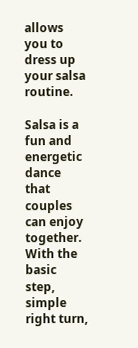allows you to dress up your salsa routine.

Salsa is a fun and energetic dance that couples can enjoy together. With the basic step, simple right turn,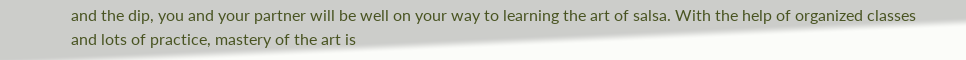and the dip, you and your partner will be well on your way to learning the art of salsa. With the help of organized classes and lots of practice, mastery of the art is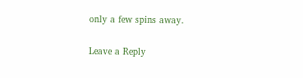only a few spins away.

Leave a Reply